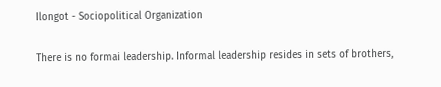Ilongot - Sociopolitical Organization

There is no formai leadership. Informal leadership resides in sets of brothers,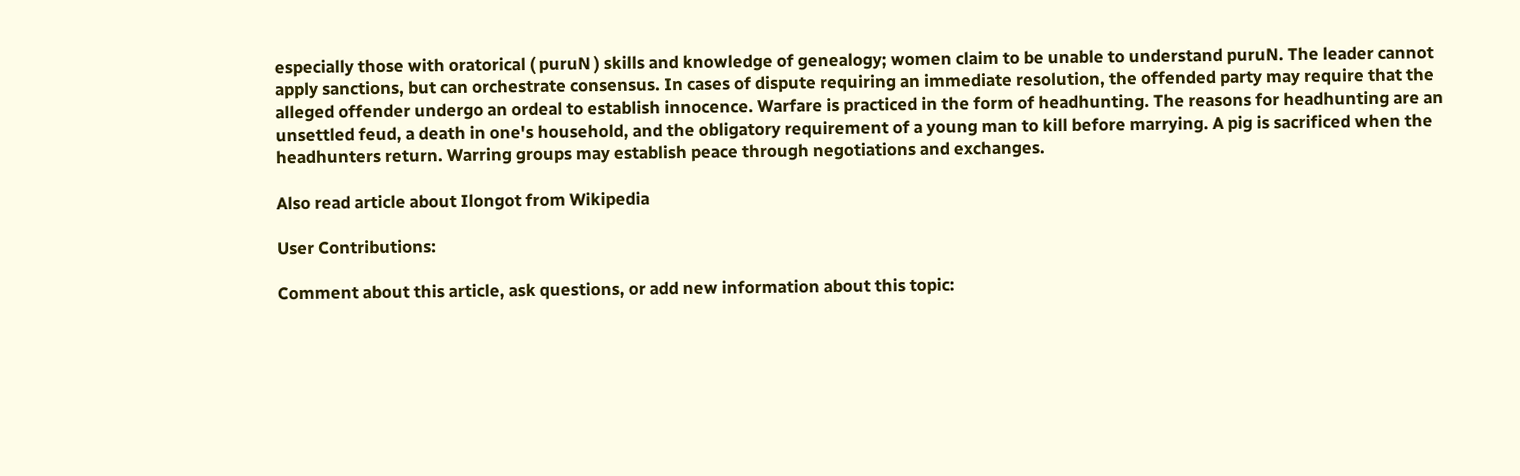especially those with oratorical ( puruN ) skills and knowledge of genealogy; women claim to be unable to understand puruN. The leader cannot apply sanctions, but can orchestrate consensus. In cases of dispute requiring an immediate resolution, the offended party may require that the alleged offender undergo an ordeal to establish innocence. Warfare is practiced in the form of headhunting. The reasons for headhunting are an unsettled feud, a death in one's household, and the obligatory requirement of a young man to kill before marrying. A pig is sacrificed when the headhunters return. Warring groups may establish peace through negotiations and exchanges.

Also read article about Ilongot from Wikipedia

User Contributions:

Comment about this article, ask questions, or add new information about this topic: